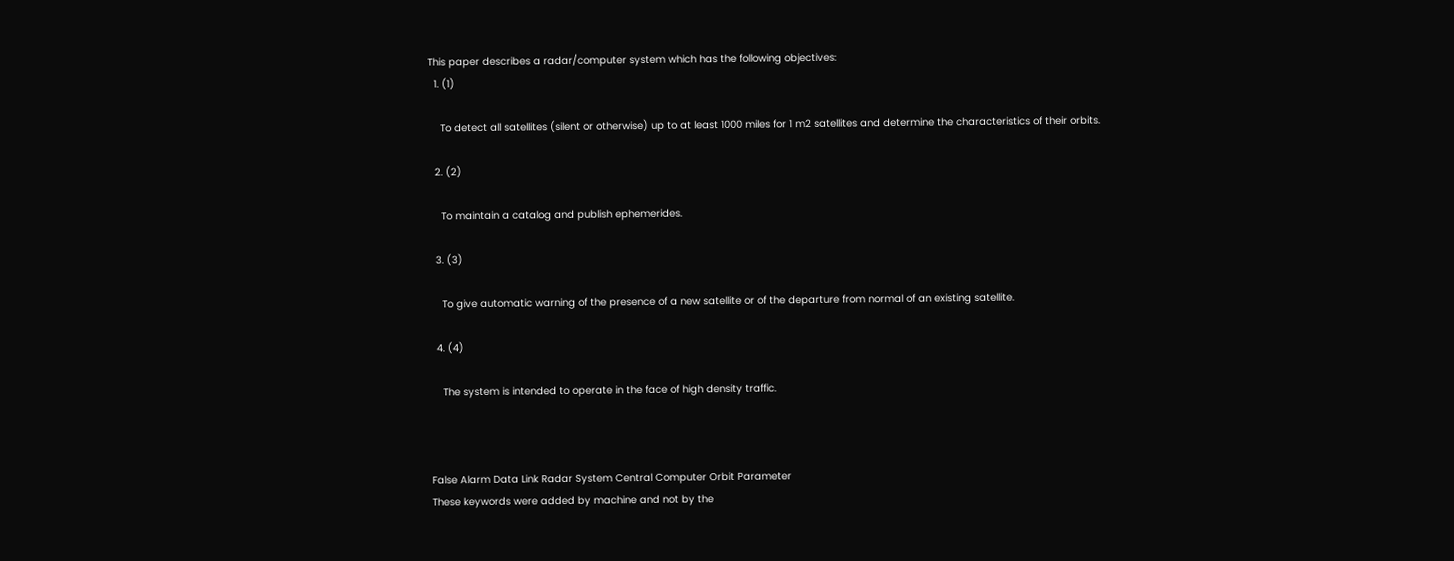This paper describes a radar/computer system which has the following objectives:
  1. (1)

    To detect all satellites (silent or otherwise) up to at least 1000 miles for 1 m2 satellites and determine the characteristics of their orbits.

  2. (2)

    To maintain a catalog and publish ephemerides.

  3. (3)

    To give automatic warning of the presence of a new satellite or of the departure from normal of an existing satellite.

  4. (4)

    The system is intended to operate in the face of high density traffic.



False Alarm Data Link Radar System Central Computer Orbit Parameter
These keywords were added by machine and not by the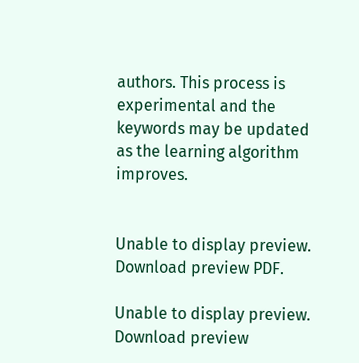authors. This process is experimental and the keywords may be updated as the learning algorithm improves.


Unable to display preview. Download preview PDF.

Unable to display preview. Download preview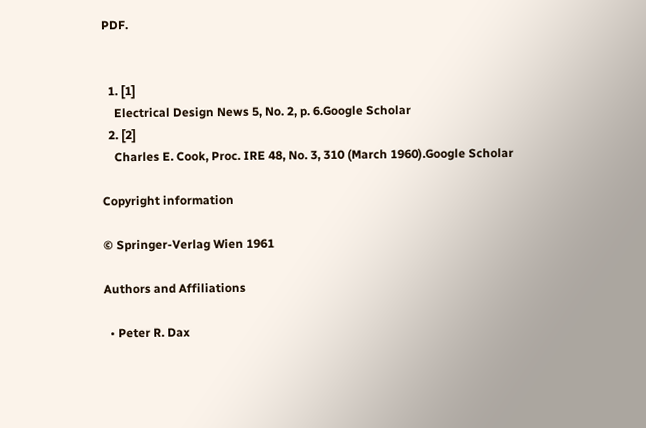PDF.


  1. [1]
    Electrical Design News 5, No. 2, p. 6.Google Scholar
  2. [2]
    Charles E. Cook, Proc. IRE 48, No. 3, 310 (March 1960).Google Scholar

Copyright information

© Springer-Verlag Wien 1961

Authors and Affiliations

  • Peter R. Dax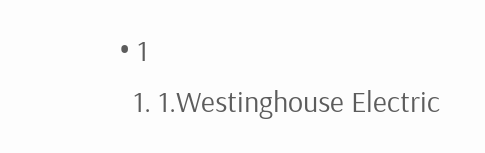• 1
  1. 1.Westinghouse Electric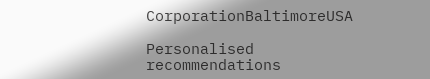CorporationBaltimoreUSA

Personalised recommendations